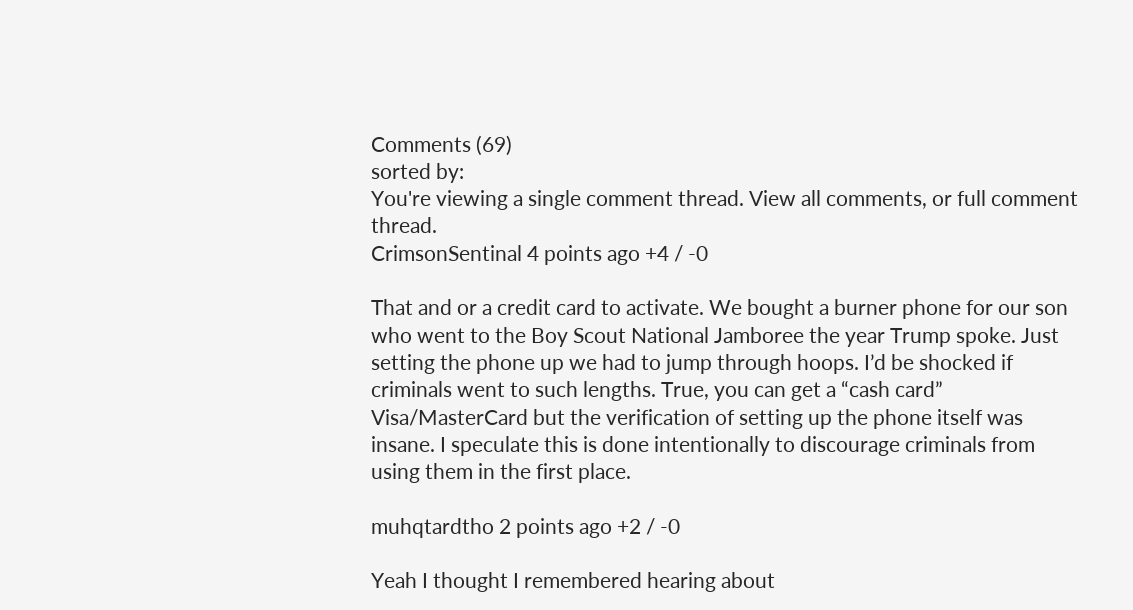Comments (69)
sorted by:
You're viewing a single comment thread. View all comments, or full comment thread.
CrimsonSentinal 4 points ago +4 / -0

That and or a credit card to activate. We bought a burner phone for our son who went to the Boy Scout National Jamboree the year Trump spoke. Just setting the phone up we had to jump through hoops. I’d be shocked if criminals went to such lengths. True, you can get a “cash card” Visa/MasterCard but the verification of setting up the phone itself was insane. I speculate this is done intentionally to discourage criminals from using them in the first place.

muhqtardtho 2 points ago +2 / -0

Yeah I thought I remembered hearing about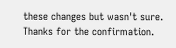these changes but wasn't sure. Thanks for the confirmation.